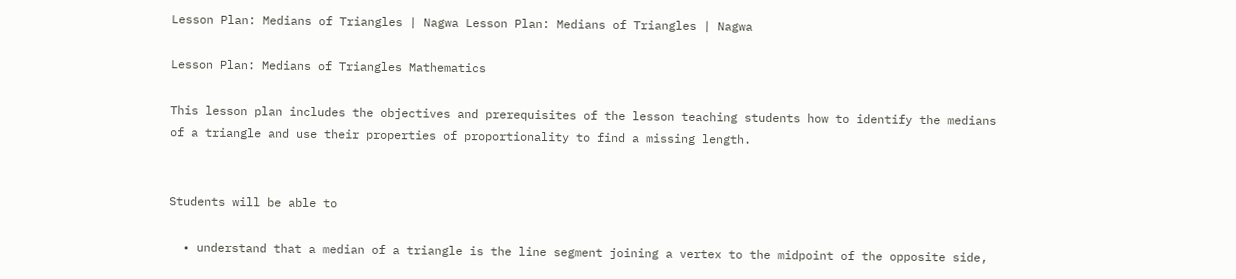Lesson Plan: Medians of Triangles | Nagwa Lesson Plan: Medians of Triangles | Nagwa

Lesson Plan: Medians of Triangles Mathematics

This lesson plan includes the objectives and prerequisites of the lesson teaching students how to identify the medians of a triangle and use their properties of proportionality to find a missing length.


Students will be able to

  • understand that a median of a triangle is the line segment joining a vertex to the midpoint of the opposite side,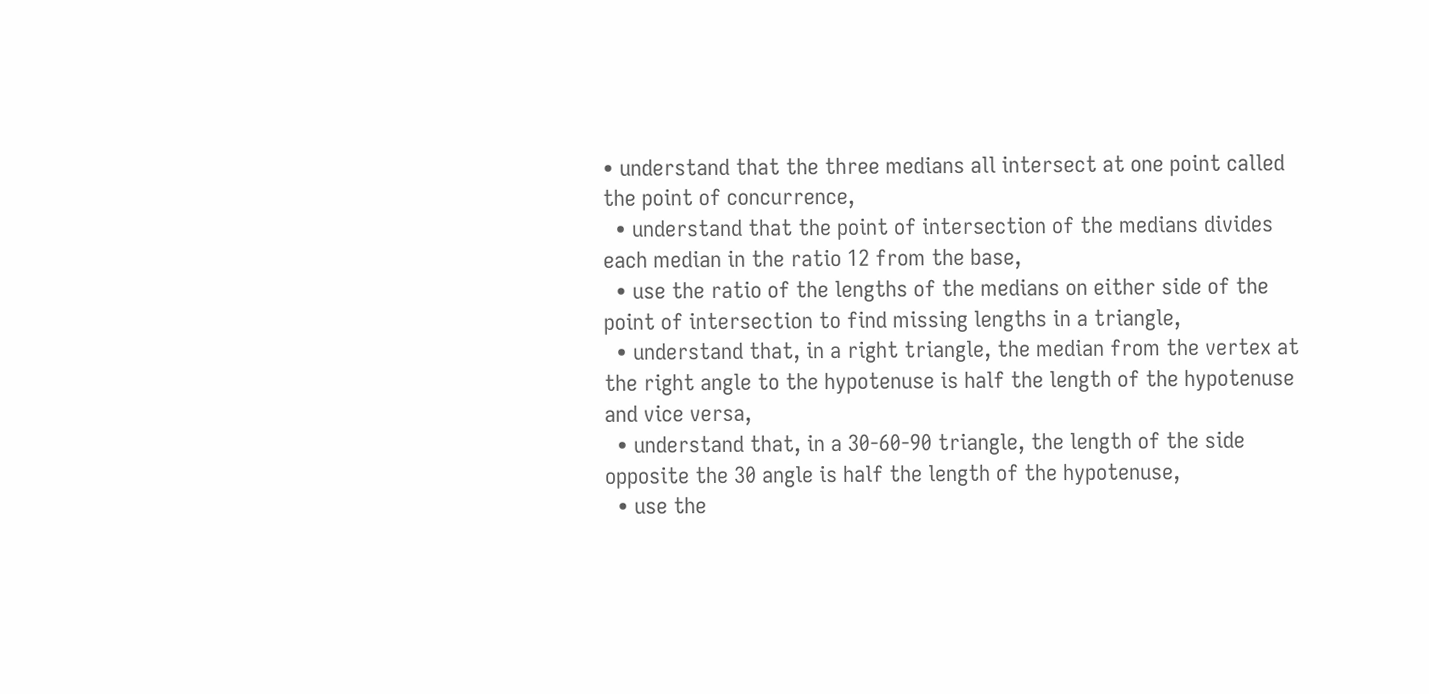• understand that the three medians all intersect at one point called the point of concurrence,
  • understand that the point of intersection of the medians divides each median in the ratio 12 from the base,
  • use the ratio of the lengths of the medians on either side of the point of intersection to find missing lengths in a triangle,
  • understand that, in a right triangle, the median from the vertex at the right angle to the hypotenuse is half the length of the hypotenuse and vice versa,
  • understand that, in a 30-60-90 triangle, the length of the side opposite the 30 angle is half the length of the hypotenuse,
  • use the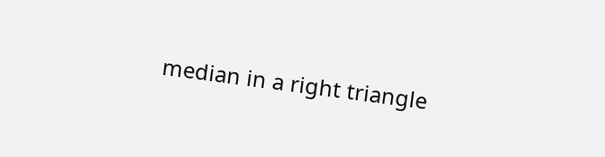median in a right triangle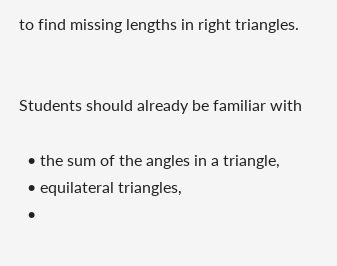to find missing lengths in right triangles.


Students should already be familiar with

  • the sum of the angles in a triangle,
  • equilateral triangles,
  •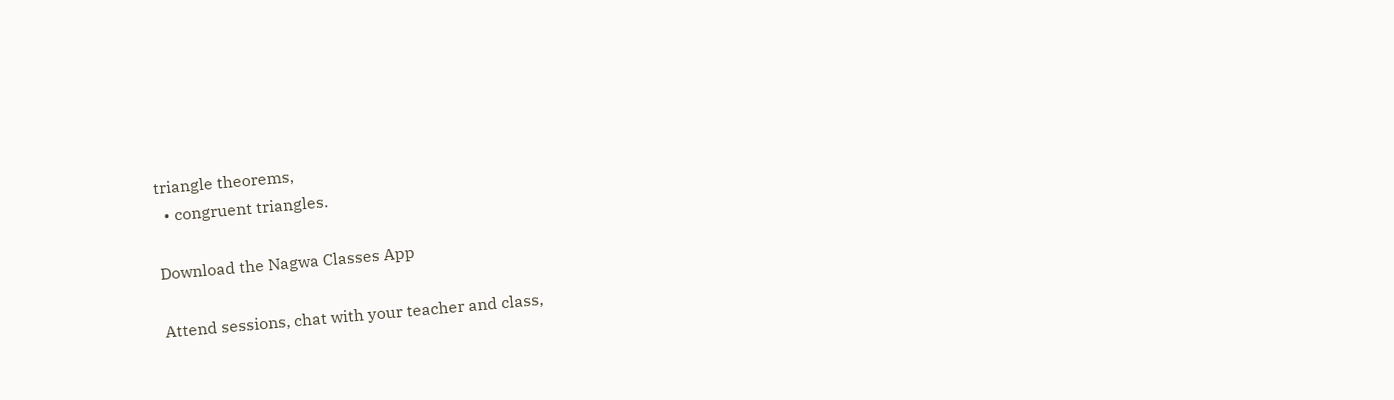triangle theorems,
  • congruent triangles.

Download the Nagwa Classes App

Attend sessions, chat with your teacher and class,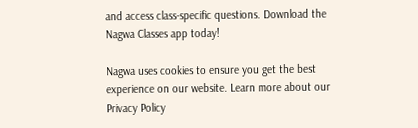and access class-specific questions. Download the Nagwa Classes app today!

Nagwa uses cookies to ensure you get the best experience on our website. Learn more about our Privacy Policy